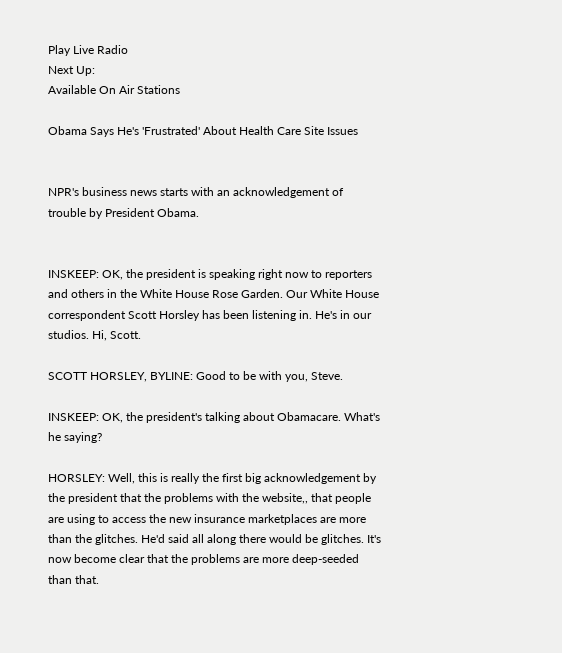Play Live Radio
Next Up:
Available On Air Stations

Obama Says He's 'Frustrated' About Health Care Site Issues


NPR's business news starts with an acknowledgement of trouble by President Obama.


INSKEEP: OK, the president is speaking right now to reporters and others in the White House Rose Garden. Our White House correspondent Scott Horsley has been listening in. He's in our studios. Hi, Scott.

SCOTT HORSLEY, BYLINE: Good to be with you, Steve.

INSKEEP: OK, the president's talking about Obamacare. What's he saying?

HORSLEY: Well, this is really the first big acknowledgement by the president that the problems with the website,, that people are using to access the new insurance marketplaces are more than the glitches. He'd said all along there would be glitches. It's now become clear that the problems are more deep-seeded than that.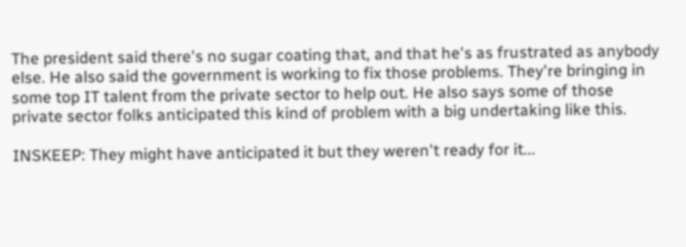The president said there's no sugar coating that, and that he's as frustrated as anybody else. He also said the government is working to fix those problems. They're bringing in some top IT talent from the private sector to help out. He also says some of those private sector folks anticipated this kind of problem with a big undertaking like this.

INSKEEP: They might have anticipated it but they weren't ready for it...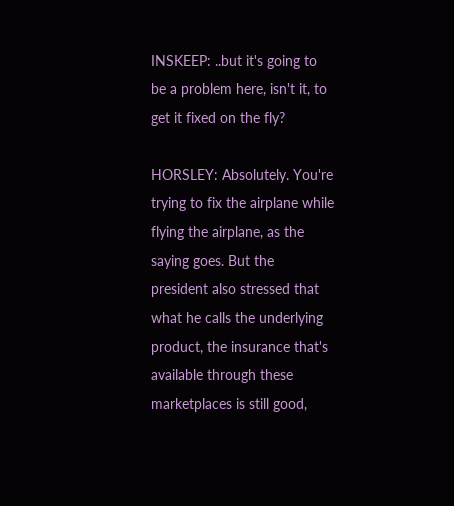INSKEEP: ..but it's going to be a problem here, isn't it, to get it fixed on the fly?

HORSLEY: Absolutely. You're trying to fix the airplane while flying the airplane, as the saying goes. But the president also stressed that what he calls the underlying product, the insurance that's available through these marketplaces is still good,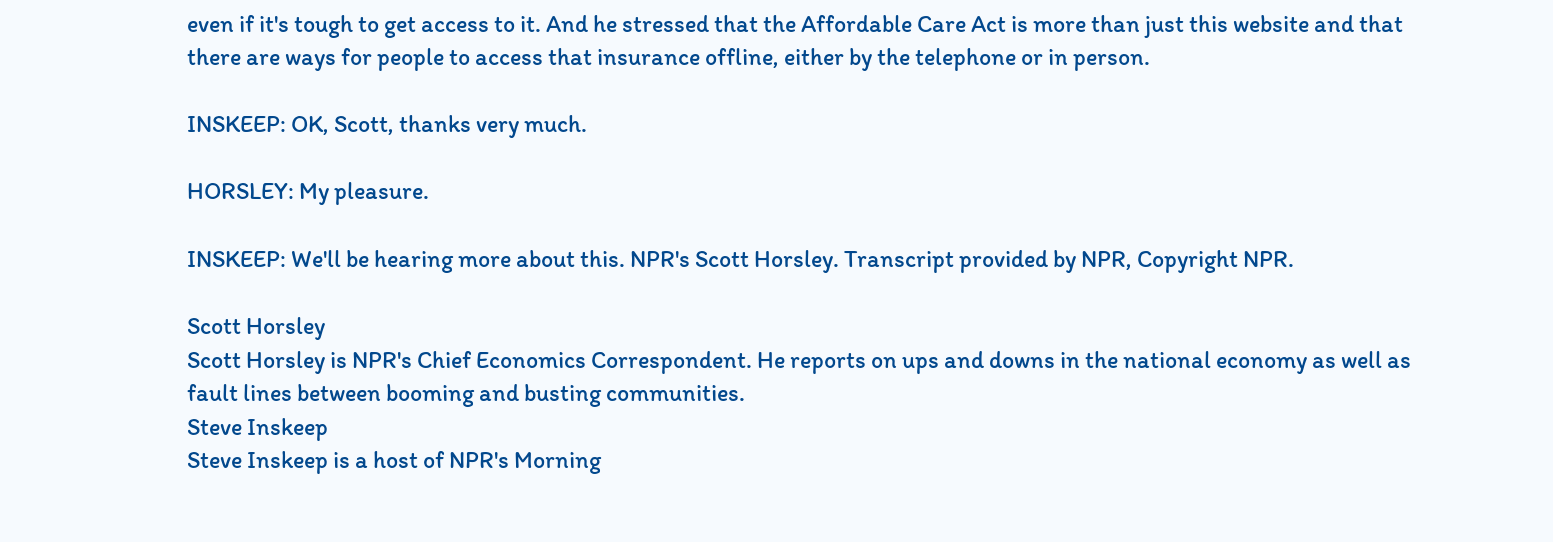even if it's tough to get access to it. And he stressed that the Affordable Care Act is more than just this website and that there are ways for people to access that insurance offline, either by the telephone or in person.

INSKEEP: OK, Scott, thanks very much.

HORSLEY: My pleasure.

INSKEEP: We'll be hearing more about this. NPR's Scott Horsley. Transcript provided by NPR, Copyright NPR.

Scott Horsley
Scott Horsley is NPR's Chief Economics Correspondent. He reports on ups and downs in the national economy as well as fault lines between booming and busting communities.
Steve Inskeep
Steve Inskeep is a host of NPR's Morning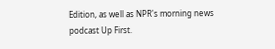Edition, as well as NPR's morning news podcast Up First.